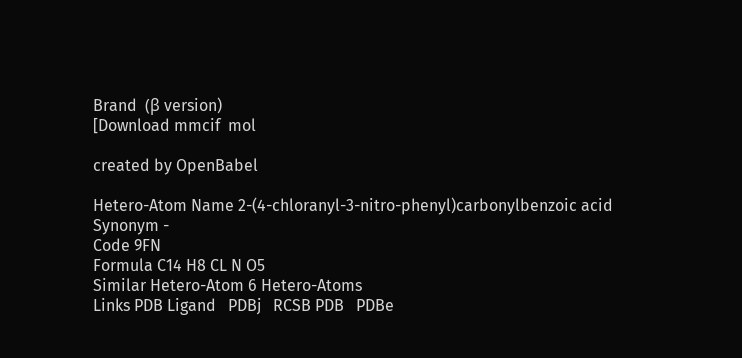Brand  (β version)
[Download mmcif  mol

created by OpenBabel

Hetero-Atom Name 2-(4-chloranyl-3-nitro-phenyl)carbonylbenzoic acid
Synonym -
Code 9FN
Formula C14 H8 CL N O5
Similar Hetero-Atom 6 Hetero-Atoms
Links PDB Ligand   PDBj   RCSB PDB   PDBe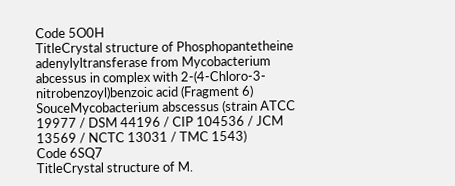Code 5O0H
TitleCrystal structure of Phosphopantetheine adenylyltransferase from Mycobacterium abcessus in complex with 2-(4-Chloro-3-nitrobenzoyl)benzoic acid (Fragment 6)
SouceMycobacterium abscessus (strain ATCC 19977 / DSM 44196 / CIP 104536 / JCM 13569 / NCTC 13031 / TMC 1543)
Code 6SQ7
TitleCrystal structure of M.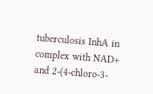tuberculosis InhA in complex with NAD+ and 2-(4-chloro-3-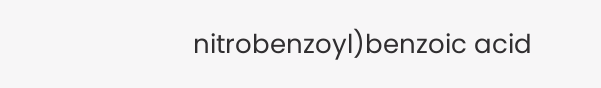nitrobenzoyl)benzoic acid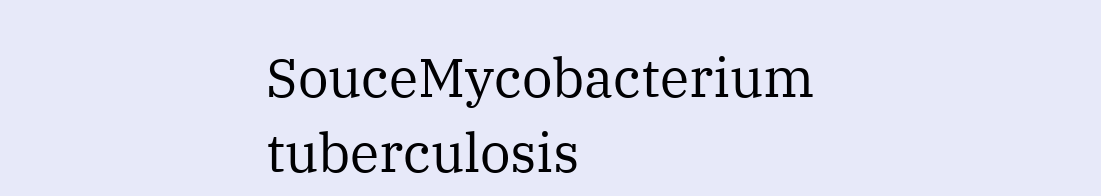SouceMycobacterium tuberculosis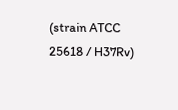(strain ATCC 25618 / H37Rv)